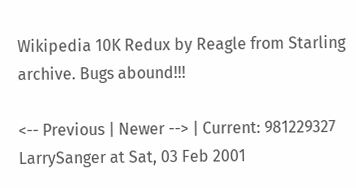Wikipedia 10K Redux by Reagle from Starling archive. Bugs abound!!!

<-- Previous | Newer --> | Current: 981229327 LarrySanger at Sat, 03 Feb 2001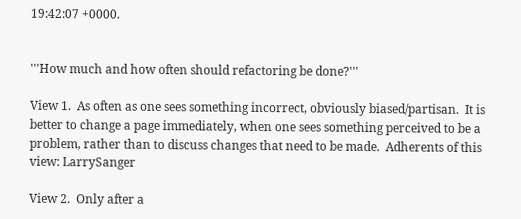19:42:07 +0000.


'''How much and how often should refactoring be done?'''

View 1.  As often as one sees something incorrect, obviously biased/partisan.  It is better to change a page immediately, when one sees something perceived to be a problem, rather than to discuss changes that need to be made.  Adherents of this view: LarrySanger

View 2.  Only after a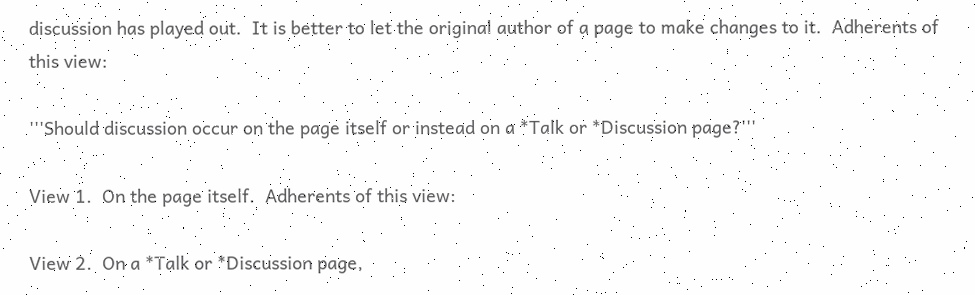discussion has played out.  It is better to let the original author of a page to make changes to it.  Adherents of this view:

'''Should discussion occur on the page itself or instead on a *Talk or *Discussion page?'''

View 1.  On the page itself.  Adherents of this view:

View 2.  On a *Talk or *Discussion page,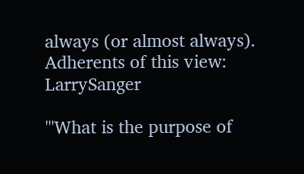always (or almost always).  Adherents of this view: LarrySanger

'''What is the purpose of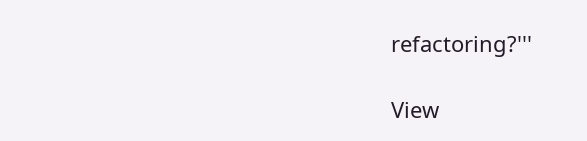refactoring?'''

View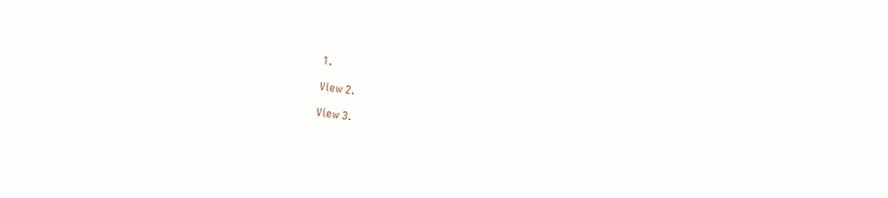1.

View 2.

View 3.